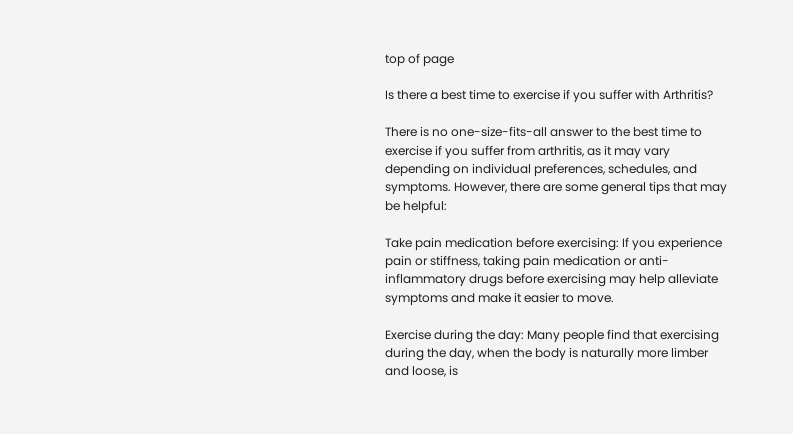top of page

Is there a best time to exercise if you suffer with Arthritis?

There is no one-size-fits-all answer to the best time to exercise if you suffer from arthritis, as it may vary depending on individual preferences, schedules, and symptoms. However, there are some general tips that may be helpful:

Take pain medication before exercising: If you experience pain or stiffness, taking pain medication or anti-inflammatory drugs before exercising may help alleviate symptoms and make it easier to move.

Exercise during the day: Many people find that exercising during the day, when the body is naturally more limber and loose, is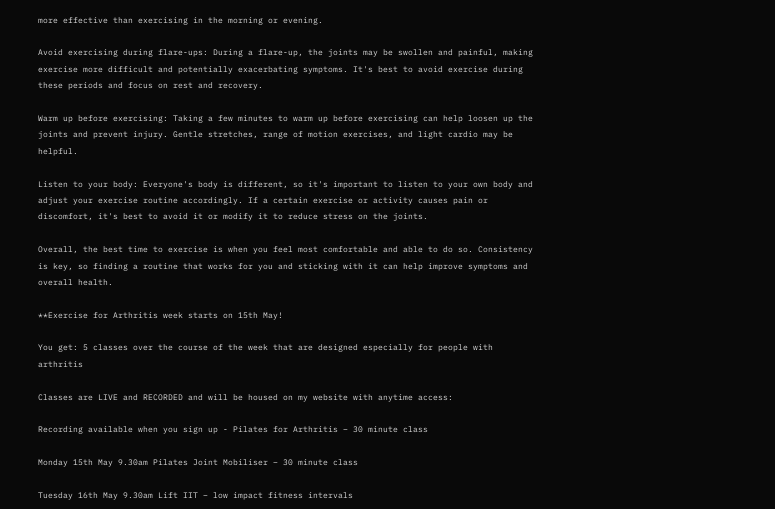more effective than exercising in the morning or evening.

Avoid exercising during flare-ups: During a flare-up, the joints may be swollen and painful, making exercise more difficult and potentially exacerbating symptoms. It's best to avoid exercise during these periods and focus on rest and recovery.

Warm up before exercising: Taking a few minutes to warm up before exercising can help loosen up the joints and prevent injury. Gentle stretches, range of motion exercises, and light cardio may be helpful.

Listen to your body: Everyone's body is different, so it's important to listen to your own body and adjust your exercise routine accordingly. If a certain exercise or activity causes pain or discomfort, it's best to avoid it or modify it to reduce stress on the joints.

Overall, the best time to exercise is when you feel most comfortable and able to do so. Consistency is key, so finding a routine that works for you and sticking with it can help improve symptoms and overall health.

**Exercise for Arthritis week starts on 15th May!

You get: 5 classes over the course of the week that are designed especially for people with arthritis

Classes are LIVE and RECORDED and will be housed on my website with anytime access:

Recording available when you sign up - Pilates for Arthritis – 30 minute class

Monday 15th May 9.30am Pilates Joint Mobiliser – 30 minute class

Tuesday 16th May 9.30am Lift IIT – low impact fitness intervals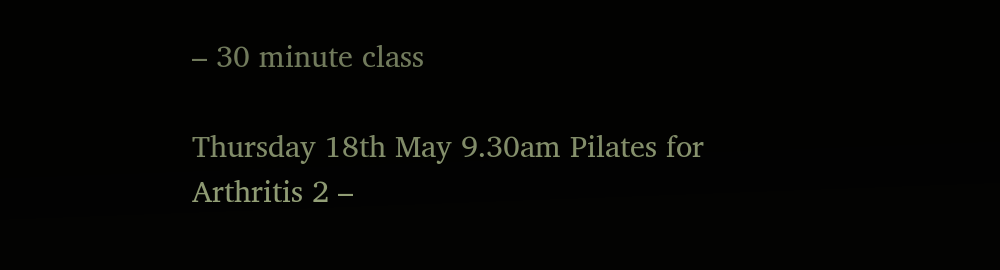– 30 minute class

Thursday 18th May 9.30am Pilates for Arthritis 2 –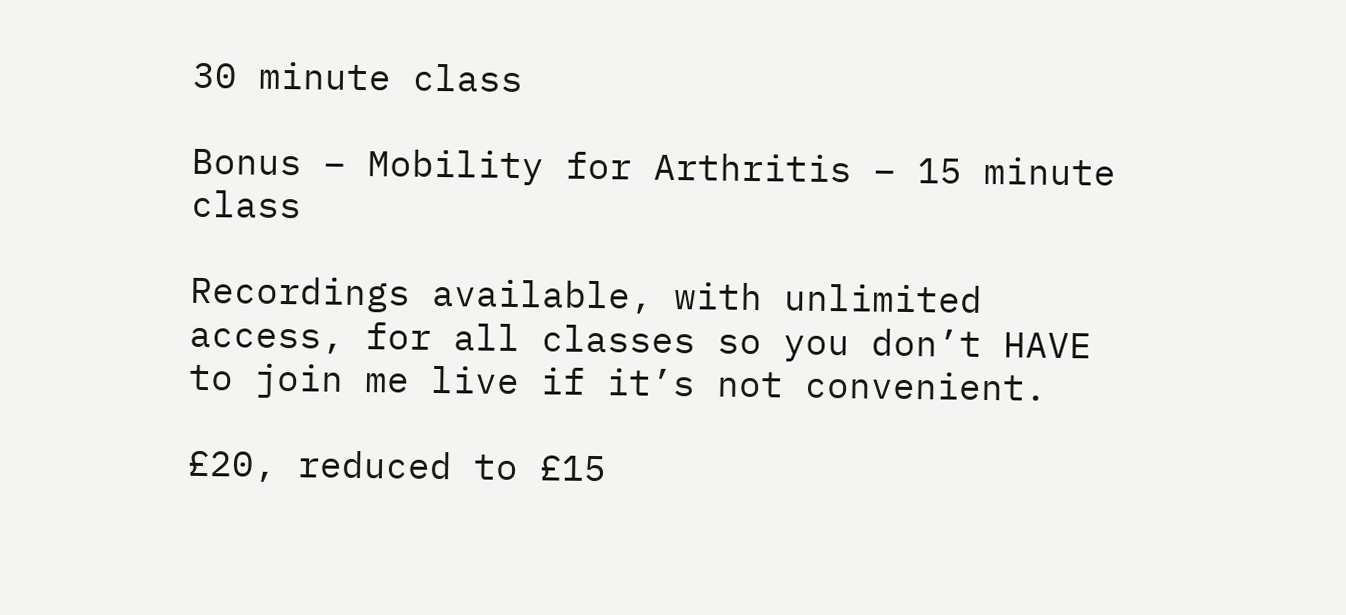30 minute class

Bonus – Mobility for Arthritis – 15 minute class

Recordings available, with unlimited access, for all classes so you don’t HAVE to join me live if it’s not convenient.

£20, reduced to £15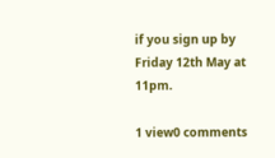if you sign up by Friday 12th May at 11pm.

1 view0 comments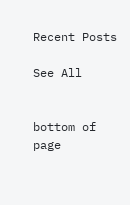Recent Posts

See All


bottom of page